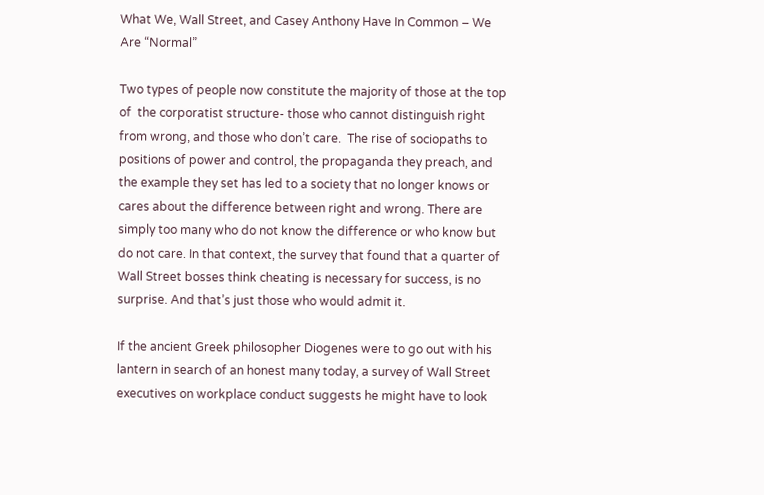What We, Wall Street, and Casey Anthony Have In Common – We Are “Normal”

Two types of people now constitute the majority of those at the top of  the corporatist structure- those who cannot distinguish right from wrong, and those who don’t care.  The rise of sociopaths to positions of power and control, the propaganda they preach, and the example they set has led to a society that no longer knows or cares about the difference between right and wrong. There are simply too many who do not know the difference or who know but do not care. In that context, the survey that found that a quarter of Wall Street bosses think cheating is necessary for success, is no surprise. And that’s just those who would admit it.

If the ancient Greek philosopher Diogenes were to go out with his lantern in search of an honest many today, a survey of Wall Street executives on workplace conduct suggests he might have to look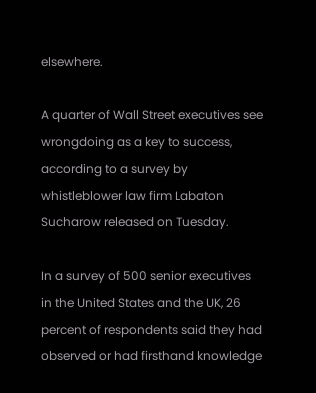elsewhere.

A quarter of Wall Street executives see wrongdoing as a key to success, according to a survey by whistleblower law firm Labaton Sucharow released on Tuesday.

In a survey of 500 senior executives in the United States and the UK, 26 percent of respondents said they had observed or had firsthand knowledge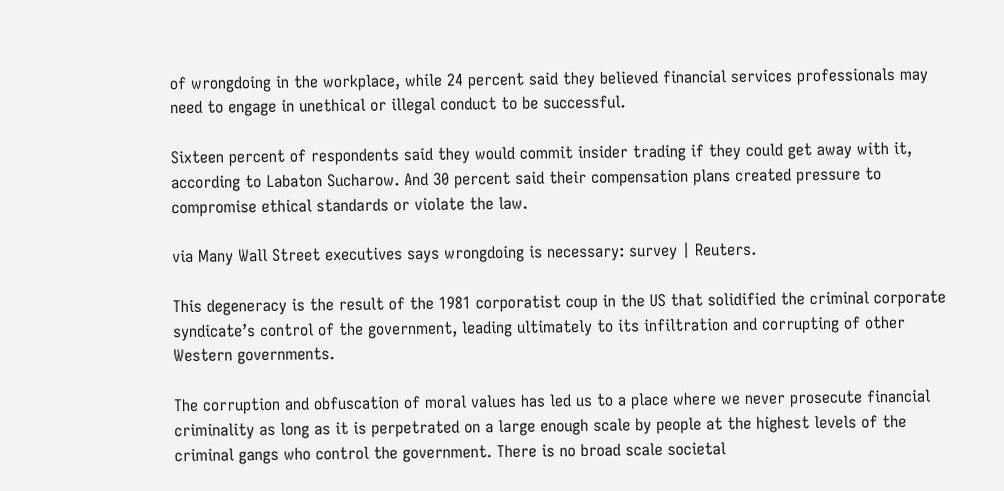of wrongdoing in the workplace, while 24 percent said they believed financial services professionals may need to engage in unethical or illegal conduct to be successful.

Sixteen percent of respondents said they would commit insider trading if they could get away with it, according to Labaton Sucharow. And 30 percent said their compensation plans created pressure to compromise ethical standards or violate the law.

via Many Wall Street executives says wrongdoing is necessary: survey | Reuters.

This degeneracy is the result of the 1981 corporatist coup in the US that solidified the criminal corporate syndicate’s control of the government, leading ultimately to its infiltration and corrupting of other Western governments.

The corruption and obfuscation of moral values has led us to a place where we never prosecute financial criminality as long as it is perpetrated on a large enough scale by people at the highest levels of the criminal gangs who control the government. There is no broad scale societal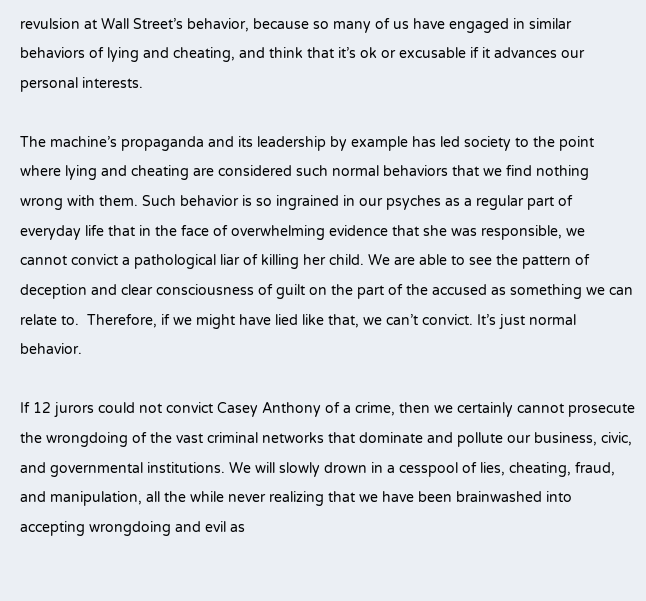revulsion at Wall Street’s behavior, because so many of us have engaged in similar behaviors of lying and cheating, and think that it’s ok or excusable if it advances our personal interests.

The machine’s propaganda and its leadership by example has led society to the point where lying and cheating are considered such normal behaviors that we find nothing wrong with them. Such behavior is so ingrained in our psyches as a regular part of everyday life that in the face of overwhelming evidence that she was responsible, we cannot convict a pathological liar of killing her child. We are able to see the pattern of deception and clear consciousness of guilt on the part of the accused as something we can relate to.  Therefore, if we might have lied like that, we can’t convict. It’s just normal behavior.

If 12 jurors could not convict Casey Anthony of a crime, then we certainly cannot prosecute the wrongdoing of the vast criminal networks that dominate and pollute our business, civic, and governmental institutions. We will slowly drown in a cesspool of lies, cheating, fraud, and manipulation, all the while never realizing that we have been brainwashed into accepting wrongdoing and evil as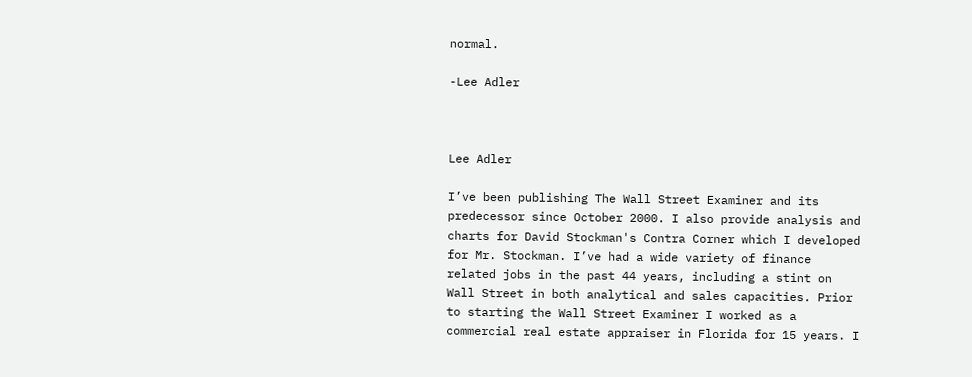normal.

-Lee Adler



Lee Adler

I’ve been publishing The Wall Street Examiner and its predecessor since October 2000. I also provide analysis and charts for David Stockman's Contra Corner which I developed for Mr. Stockman. I’ve had a wide variety of finance related jobs in the past 44 years, including a stint on Wall Street in both analytical and sales capacities. Prior to starting the Wall Street Examiner I worked as a commercial real estate appraiser in Florida for 15 years. I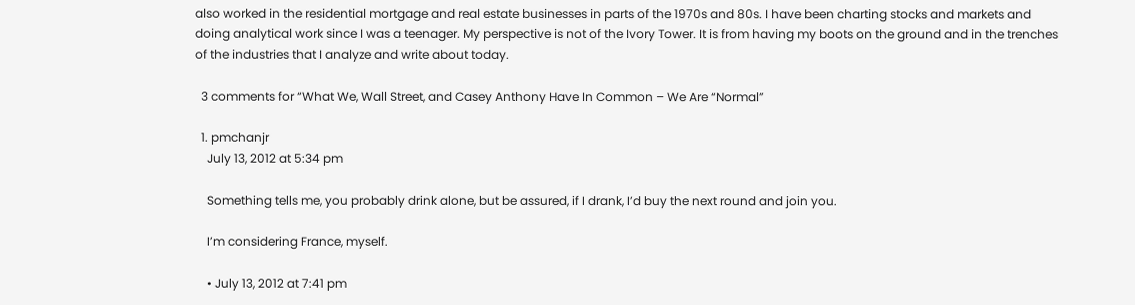also worked in the residential mortgage and real estate businesses in parts of the 1970s and 80s. I have been charting stocks and markets and doing analytical work since I was a teenager. My perspective is not of the Ivory Tower. It is from having my boots on the ground and in the trenches of the industries that I analyze and write about today.

  3 comments for “What We, Wall Street, and Casey Anthony Have In Common – We Are “Normal”

  1. pmchanjr
    July 13, 2012 at 5:34 pm

    Something tells me, you probably drink alone, but be assured, if I drank, I’d buy the next round and join you.

    I’m considering France, myself.

    • July 13, 2012 at 7:41 pm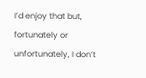I’d enjoy that but, fortunately or unfortunately, I don’t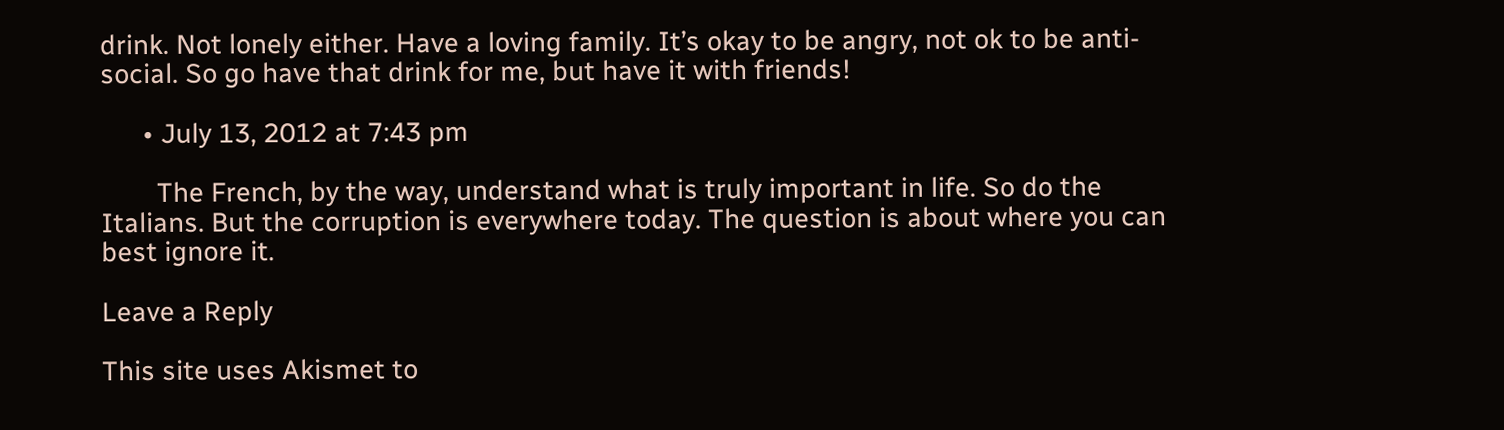drink. Not lonely either. Have a loving family. It’s okay to be angry, not ok to be anti-social. So go have that drink for me, but have it with friends!

      • July 13, 2012 at 7:43 pm

        The French, by the way, understand what is truly important in life. So do the Italians. But the corruption is everywhere today. The question is about where you can best ignore it.

Leave a Reply

This site uses Akismet to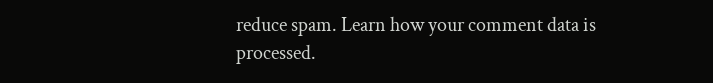reduce spam. Learn how your comment data is processed.